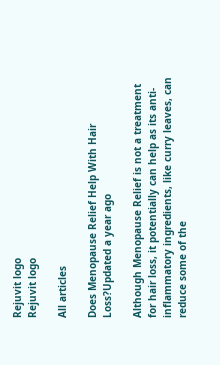Rejuvit logo
Rejuvit logo

All articles

Does Menopause Relief Help With Hair Loss?Updated a year ago

Although Menopause Relief is not a treatment for hair loss, it potentially can help as its anti-inflammatory ingredients, like curry leaves, can reduce some of the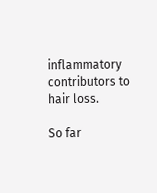inflammatory contributors to hair loss.

So far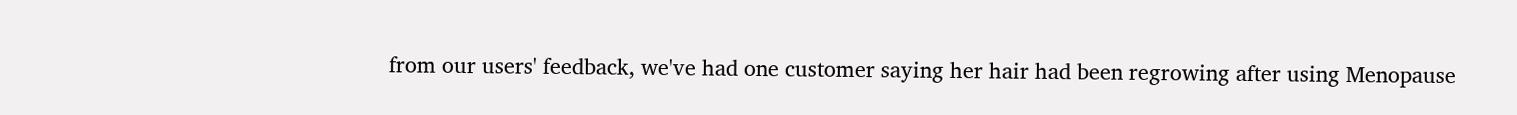from our users' feedback, we've had one customer saying her hair had been regrowing after using Menopause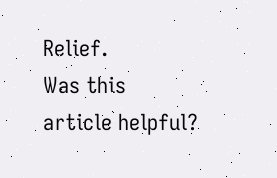Relief.
Was this article helpful?